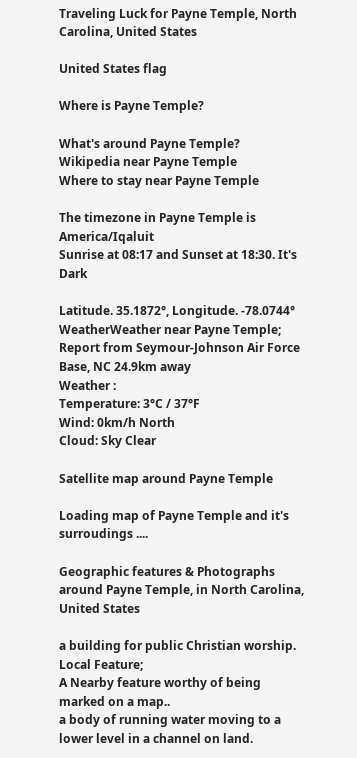Traveling Luck for Payne Temple, North Carolina, United States

United States flag

Where is Payne Temple?

What's around Payne Temple?
Wikipedia near Payne Temple
Where to stay near Payne Temple

The timezone in Payne Temple is America/Iqaluit
Sunrise at 08:17 and Sunset at 18:30. It's Dark

Latitude. 35.1872°, Longitude. -78.0744°
WeatherWeather near Payne Temple; Report from Seymour-Johnson Air Force Base, NC 24.9km away
Weather :
Temperature: 3°C / 37°F
Wind: 0km/h North
Cloud: Sky Clear

Satellite map around Payne Temple

Loading map of Payne Temple and it's surroudings ....

Geographic features & Photographs around Payne Temple, in North Carolina, United States

a building for public Christian worship.
Local Feature;
A Nearby feature worthy of being marked on a map..
a body of running water moving to a lower level in a channel on land.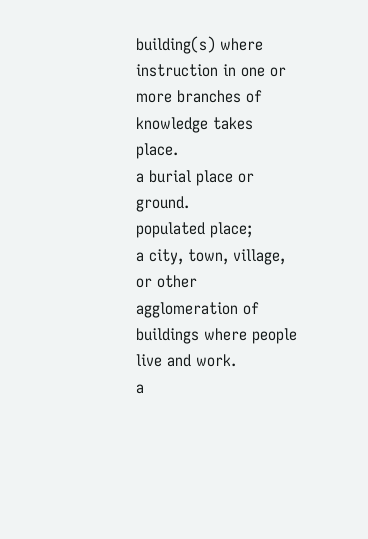building(s) where instruction in one or more branches of knowledge takes place.
a burial place or ground.
populated place;
a city, town, village, or other agglomeration of buildings where people live and work.
a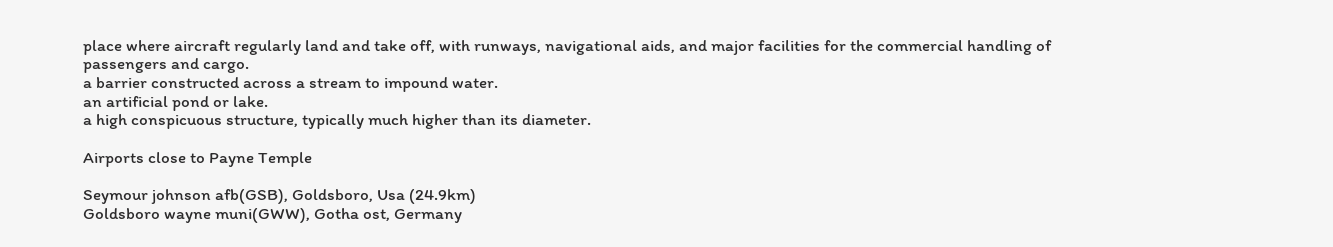place where aircraft regularly land and take off, with runways, navigational aids, and major facilities for the commercial handling of passengers and cargo.
a barrier constructed across a stream to impound water.
an artificial pond or lake.
a high conspicuous structure, typically much higher than its diameter.

Airports close to Payne Temple

Seymour johnson afb(GSB), Goldsboro, Usa (24.9km)
Goldsboro wayne muni(GWW), Gotha ost, Germany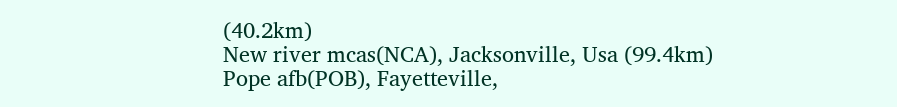(40.2km)
New river mcas(NCA), Jacksonville, Usa (99.4km)
Pope afb(POB), Fayetteville,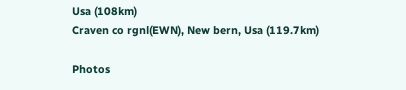Usa (108km)
Craven co rgnl(EWN), New bern, Usa (119.7km)

Photos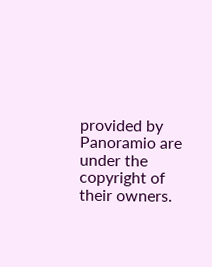provided by Panoramio are under the copyright of their owners.